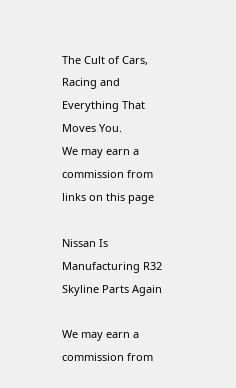The Cult of Cars, Racing and Everything That Moves You.
We may earn a commission from links on this page

Nissan Is Manufacturing R32 Skyline Parts Again

We may earn a commission from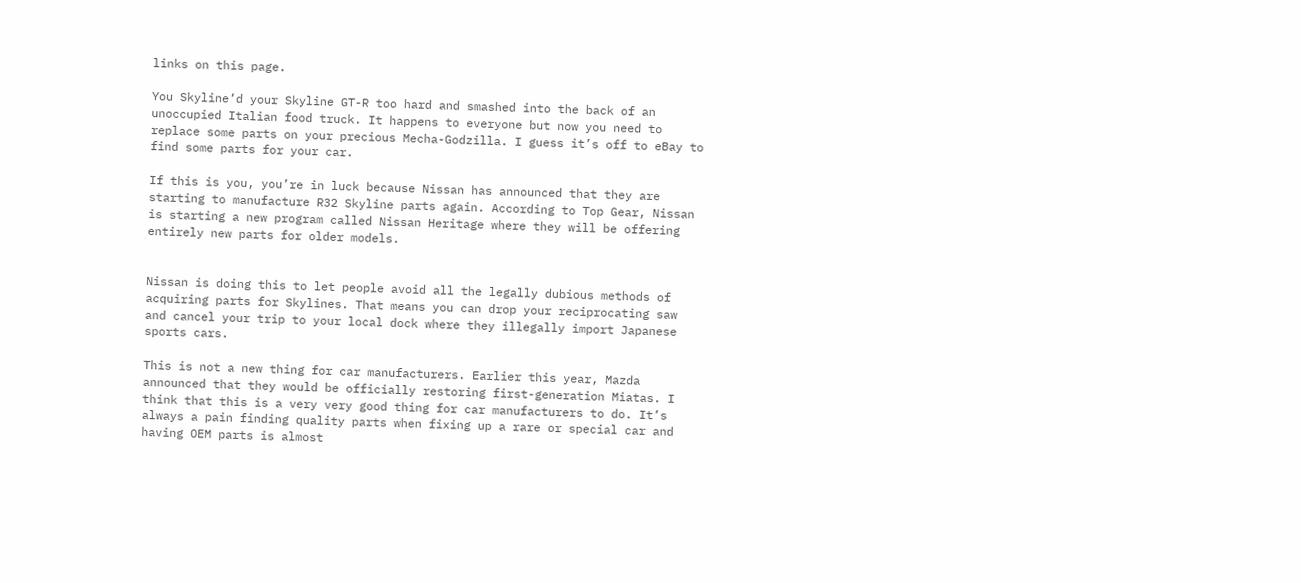links on this page.

You Skyline’d your Skyline GT-R too hard and smashed into the back of an unoccupied Italian food truck. It happens to everyone but now you need to replace some parts on your precious Mecha-Godzilla. I guess it’s off to eBay to find some parts for your car.

If this is you, you’re in luck because Nissan has announced that they are starting to manufacture R32 Skyline parts again. According to Top Gear, Nissan is starting a new program called Nissan Heritage where they will be offering entirely new parts for older models.


Nissan is doing this to let people avoid all the legally dubious methods of acquiring parts for Skylines. That means you can drop your reciprocating saw and cancel your trip to your local dock where they illegally import Japanese sports cars.

This is not a new thing for car manufacturers. Earlier this year, Mazda announced that they would be officially restoring first-generation Miatas. I think that this is a very very good thing for car manufacturers to do. It’s always a pain finding quality parts when fixing up a rare or special car and having OEM parts is almost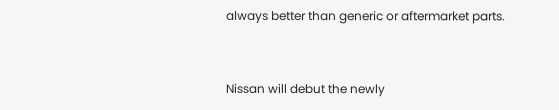always better than generic or aftermarket parts.


Nissan will debut the newly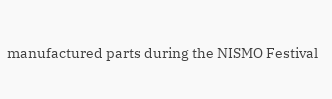manufactured parts during the NISMO Festival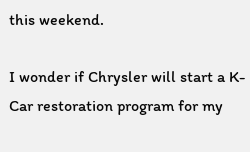this weekend.

I wonder if Chrysler will start a K-Car restoration program for my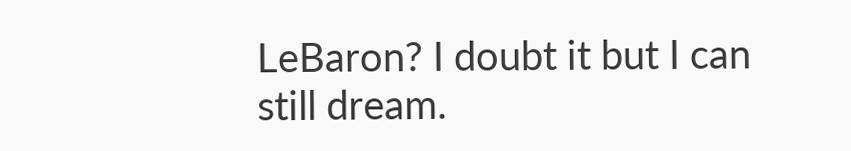LeBaron? I doubt it but I can still dream.